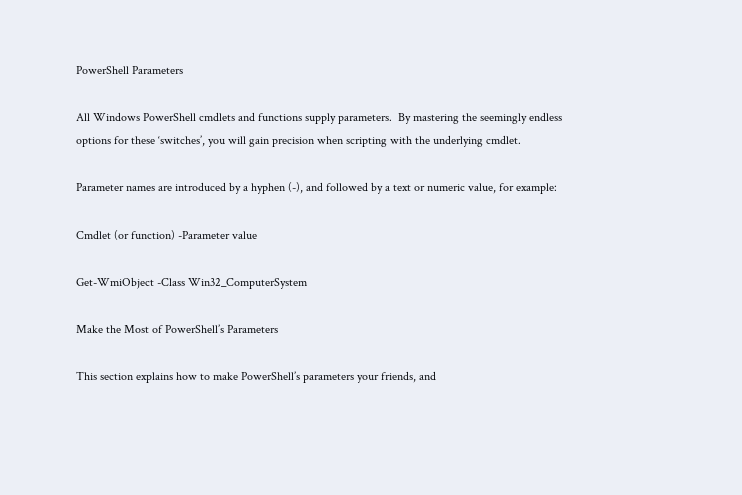PowerShell Parameters

All Windows PowerShell cmdlets and functions supply parameters.  By mastering the seemingly endless options for these ‘switches’, you will gain precision when scripting with the underlying cmdlet.

Parameter names are introduced by a hyphen (-), and followed by a text or numeric value, for example:

Cmdlet (or function) -Parameter value

Get-WmiObject -Class Win32_ComputerSystem

Make the Most of PowerShell’s Parameters

This section explains how to make PowerShell’s parameters your friends, and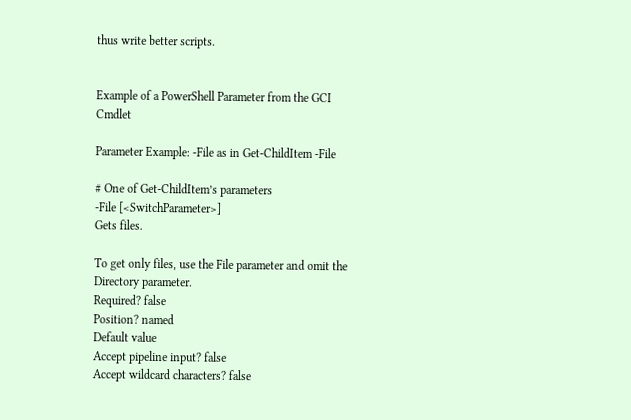thus write better scripts.


Example of a PowerShell Parameter from the GCI Cmdlet

Parameter Example: -File as in Get-ChildItem -File

# One of Get-ChildItem’s parameters
-File [<SwitchParameter>]
Gets files.

To get only files, use the File parameter and omit the Directory parameter.
Required? false
Position? named
Default value
Accept pipeline input? false
Accept wildcard characters? false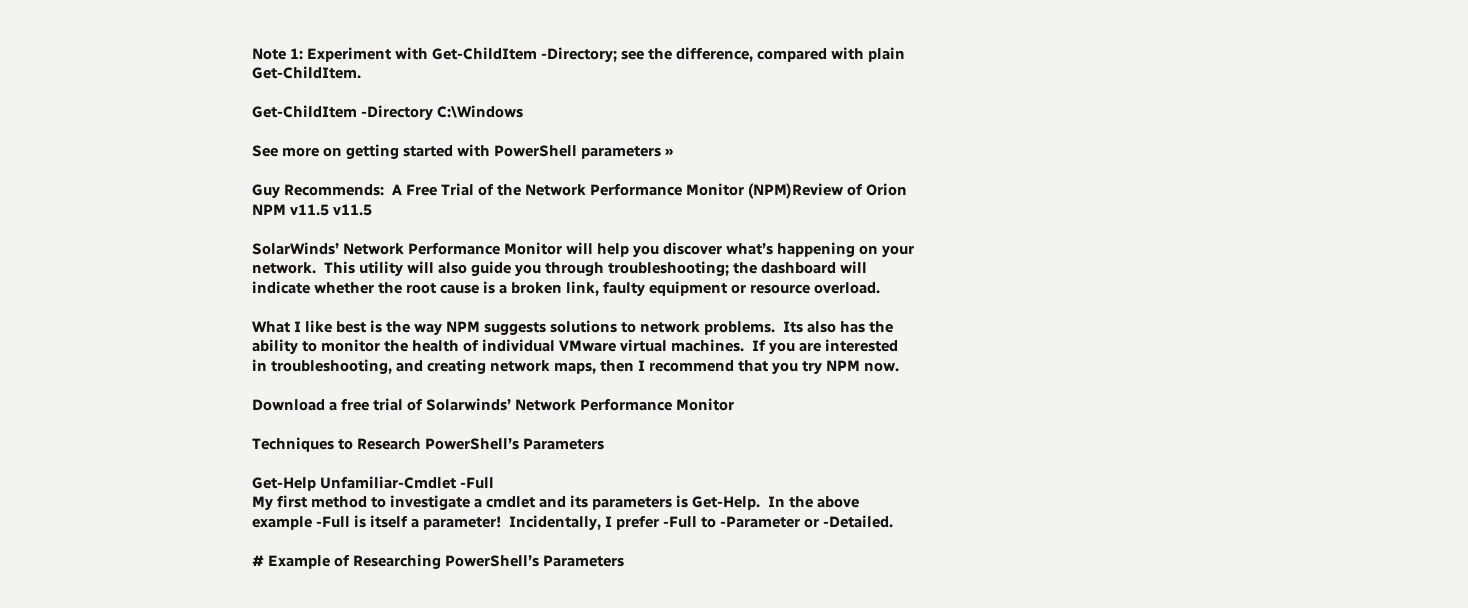Note 1: Experiment with Get-ChildItem -Directory; see the difference, compared with plain Get-ChildItem.

Get-ChildItem -Directory C:\Windows

See more on getting started with PowerShell parameters »

Guy Recommends:  A Free Trial of the Network Performance Monitor (NPM)Review of Orion NPM v11.5 v11.5

SolarWinds’ Network Performance Monitor will help you discover what’s happening on your network.  This utility will also guide you through troubleshooting; the dashboard will indicate whether the root cause is a broken link, faulty equipment or resource overload.

What I like best is the way NPM suggests solutions to network problems.  Its also has the ability to monitor the health of individual VMware virtual machines.  If you are interested in troubleshooting, and creating network maps, then I recommend that you try NPM now.

Download a free trial of Solarwinds’ Network Performance Monitor

Techniques to Research PowerShell’s Parameters

Get-Help Unfamiliar-Cmdlet -Full
My first method to investigate a cmdlet and its parameters is Get-Help.  In the above example -Full is itself a parameter!  Incidentally, I prefer -Full to -Parameter or -Detailed.

# Example of Researching PowerShell’s Parameters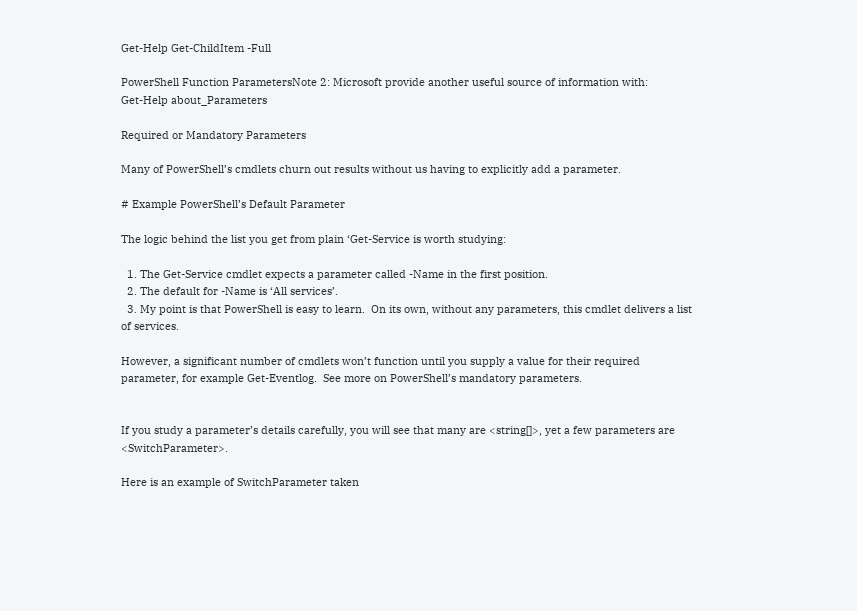Get-Help Get-ChildItem -Full

PowerShell Function ParametersNote 2: Microsoft provide another useful source of information with:
Get-Help about_Parameters

Required or Mandatory Parameters

Many of PowerShell’s cmdlets churn out results without us having to explicitly add a parameter.

# Example PowerShell’s Default Parameter

The logic behind the list you get from plain ‘Get-Service is worth studying:

  1. The Get-Service cmdlet expects a parameter called -Name in the first position.
  2. The default for -Name is ‘All services’.
  3. My point is that PowerShell is easy to learn.  On its own, without any parameters, this cmdlet delivers a list of services.

However, a significant number of cmdlets won’t function until you supply a value for their required parameter, for example Get-Eventlog.  See more on PowerShell’s mandatory parameters.


If you study a parameter’s details carefully, you will see that many are <string[]>, yet a few parameters are <SwitchParameter>.

Here is an example of SwitchParameter taken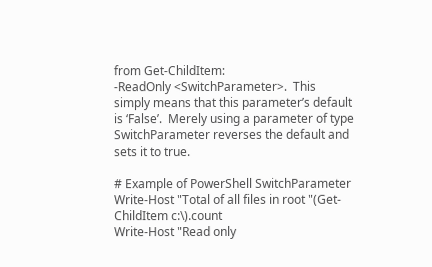from Get-ChildItem:
-ReadOnly <SwitchParameter>.  This simply means that this parameter’s default is ‘False’.  Merely using a parameter of type SwitchParameter reverses the default and sets it to true.

# Example of PowerShell SwitchParameter
Write-Host "Total of all files in root "(Get-ChildItem c:\).count
Write-Host "Read only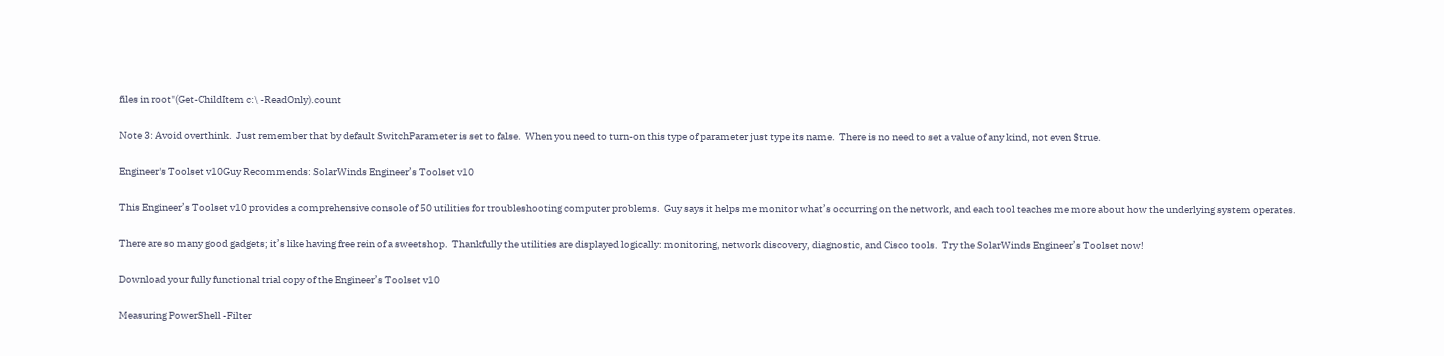files in root"(Get-ChildItem c:\ -ReadOnly).count

Note 3: Avoid overthink.  Just remember that by default SwitchParameter is set to false.  When you need to turn-on this type of parameter just type its name.  There is no need to set a value of any kind, not even $true.

Engineer's Toolset v10Guy Recommends: SolarWinds Engineer’s Toolset v10

This Engineer’s Toolset v10 provides a comprehensive console of 50 utilities for troubleshooting computer problems.  Guy says it helps me monitor what’s occurring on the network, and each tool teaches me more about how the underlying system operates.

There are so many good gadgets; it’s like having free rein of a sweetshop.  Thankfully the utilities are displayed logically: monitoring, network discovery, diagnostic, and Cisco tools.  Try the SolarWinds Engineer’s Toolset now!

Download your fully functional trial copy of the Engineer’s Toolset v10

Measuring PowerShell -Filter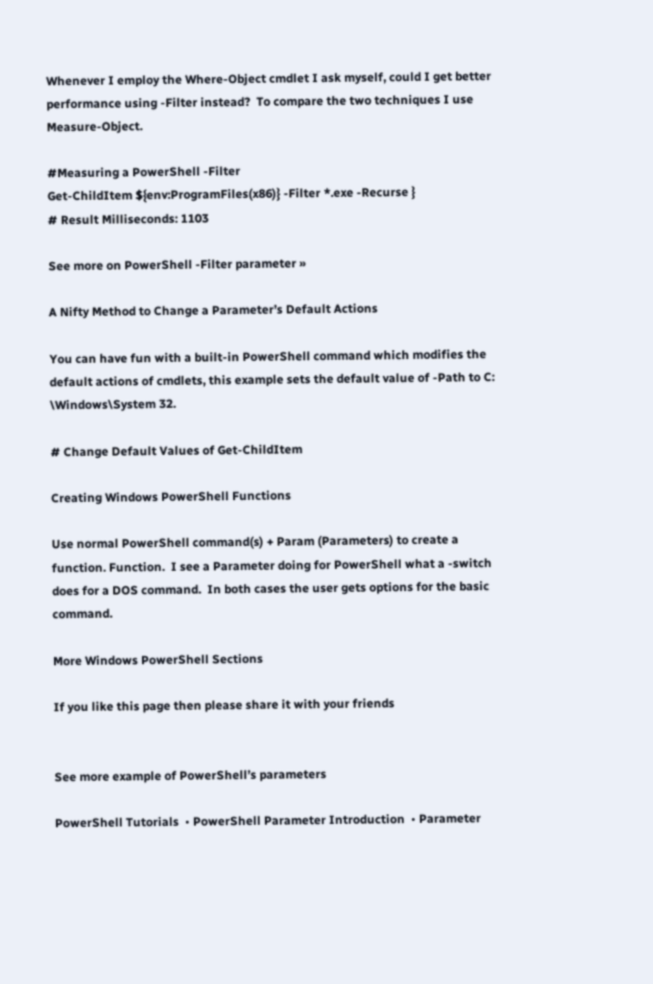Whenever I employ the Where-Object cmdlet I ask myself, could I get better performance using -Filter instead?  To compare the two techniques I use Measure-Object.

#Measuring a PowerShell -Filter
Get-ChildItem ${env:ProgramFiles(x86)} -Filter *.exe -Recurse }
# Result Milliseconds: 1103

See more on PowerShell -Filter parameter »

A Nifty Method to Change a Parameter’s Default Actions

You can have fun with a built-in PowerShell command which modifies the default actions of cmdlets, this example sets the default value of -Path to C: \Windows\System 32.

# Change Default Values of Get-ChildItem

Creating Windows PowerShell Functions

Use normal PowerShell command(s) + Param (Parameters) to create a function. Function.  I see a Parameter doing for PowerShell what a -switch does for a DOS command.  In both cases the user gets options for the basic command.

More Windows PowerShell Sections

If you like this page then please share it with your friends


See more example of PowerShell’s parameters

PowerShell Tutorials  • PowerShell Parameter Introduction  • Parameter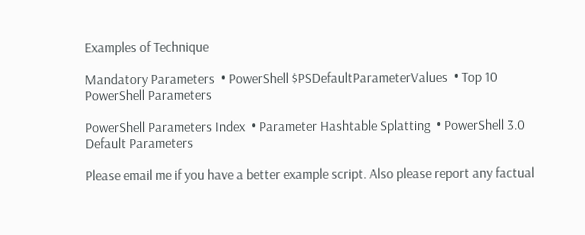Examples of Technique

Mandatory Parameters  • PowerShell $PSDefaultParameterValues  • Top 10 PowerShell Parameters

PowerShell Parameters Index  • Parameter Hashtable Splatting  • PowerShell 3.0 Default Parameters

Please email me if you have a better example script. Also please report any factual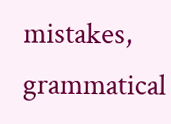mistakes, grammatical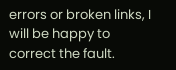errors or broken links, I will be happy to correct the fault.